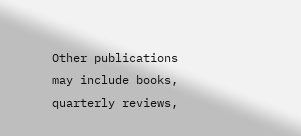Other publications may include books, quarterly reviews,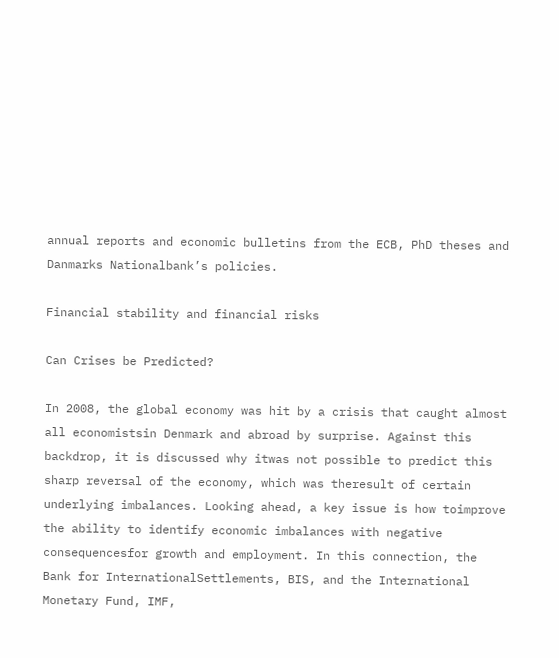annual reports and economic bulletins from the ECB, PhD theses and Danmarks Nationalbank’s policies.

Financial stability and financial risks

Can Crises be Predicted?

In 2008, the global economy was hit by a crisis that caught almost all economistsin Denmark and abroad by surprise. Against this backdrop, it is discussed why itwas not possible to predict this sharp reversal of the economy, which was theresult of certain underlying imbalances. Looking ahead, a key issue is how toimprove the ability to identify economic imbalances with negative consequencesfor growth and employment. In this connection, the Bank for InternationalSettlements, BIS, and the International Monetary Fund, IMF,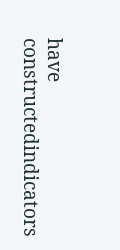have constructedindicators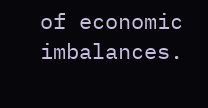of economic imbalances.